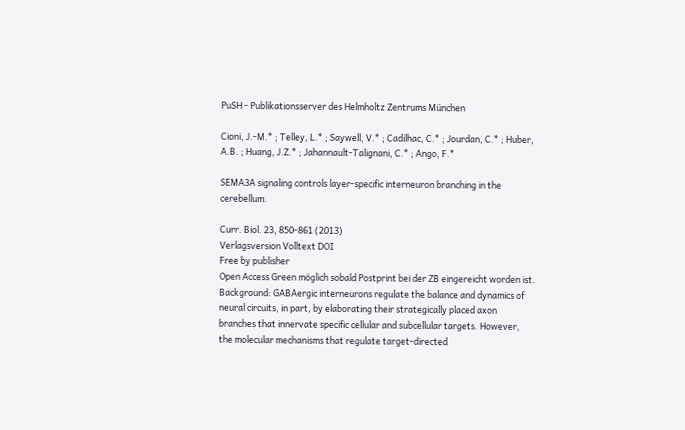PuSH - Publikationsserver des Helmholtz Zentrums München

Cioni, J.-M.* ; Telley, L.* ; Saywell, V.* ; Cadilhac, C.* ; Jourdan, C.* ; Huber, A.B. ; Huang, J.Z.* ; Jahannault-Talignani, C.* ; Ango, F.*

SEMA3A signaling controls layer-specific interneuron branching in the cerebellum.

Curr. Biol. 23, 850-861 (2013)
Verlagsversion Volltext DOI
Free by publisher
Open Access Green möglich sobald Postprint bei der ZB eingereicht worden ist.
Background: GABAergic interneurons regulate the balance and dynamics of neural circuits, in part, by elaborating their strategically placed axon branches that innervate specific cellular and subcellular targets. However, the molecular mechanisms that regulate target-directed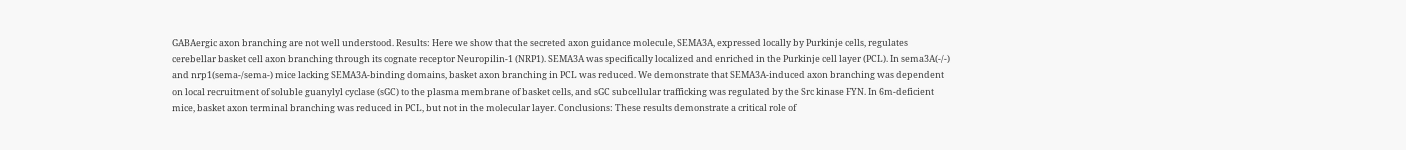GABAergic axon branching are not well understood. Results: Here we show that the secreted axon guidance molecule, SEMA3A, expressed locally by Purkinje cells, regulates cerebellar basket cell axon branching through its cognate receptor Neuropilin-1 (NRP1). SEMA3A was specifically localized and enriched in the Purkinje cell layer (PCL). In sema3A(-/-) and nrp1(sema-/sema-) mice lacking SEMA3A-binding domains, basket axon branching in PCL was reduced. We demonstrate that SEMA3A-induced axon branching was dependent on local recruitment of soluble guanylyl cyclase (sGC) to the plasma membrane of basket cells, and sGC subcellular trafficking was regulated by the Src kinase FYN. In 6m-deficient mice, basket axon terminal branching was reduced in PCL, but not in the molecular layer. Conclusions: These results demonstrate a critical role of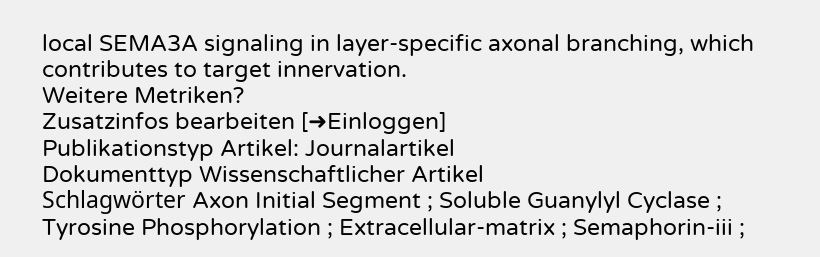local SEMA3A signaling in layer-specific axonal branching, which contributes to target innervation.
Weitere Metriken?
Zusatzinfos bearbeiten [➜Einloggen]
Publikationstyp Artikel: Journalartikel
Dokumenttyp Wissenschaftlicher Artikel
Schlagwörter Axon Initial Segment ; Soluble Guanylyl Cyclase ; Tyrosine Phosphorylation ; Extracellular-matrix ; Semaphorin-iii ;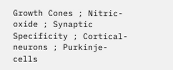Growth Cones ; Nitric-oxide ; Synaptic Specificity ; Cortical-neurons ; Purkinje-cells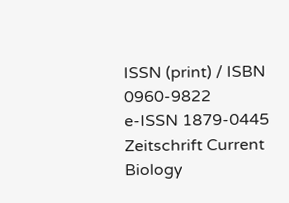ISSN (print) / ISBN 0960-9822
e-ISSN 1879-0445
Zeitschrift Current Biology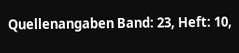Quellenangaben Band: 23, Heft: 10,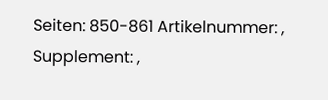Seiten: 850-861 Artikelnummer: , Supplement: ,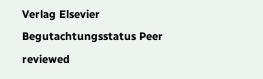Verlag Elsevier
Begutachtungsstatus Peer reviewed